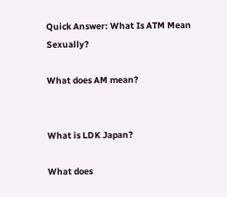Quick Answer: What Is ATM Mean Sexually?

What does AM mean?


What is LDK Japan?

What does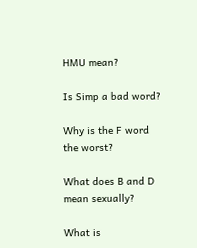HMU mean?

Is Simp a bad word?

Why is the F word the worst?

What does B and D mean sexually?

What is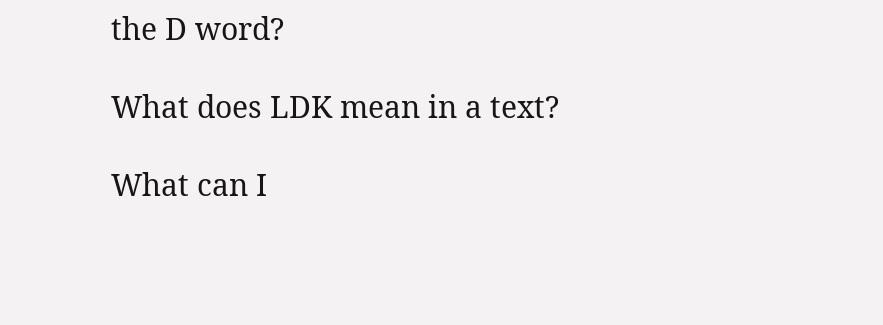the D word?

What does LDK mean in a text?

What can I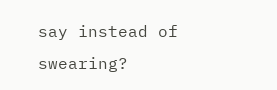say instead of swearing?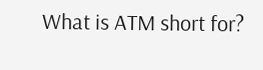What is ATM short for?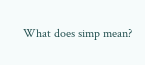What does simp mean?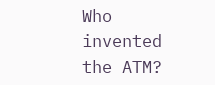Who invented the ATM?